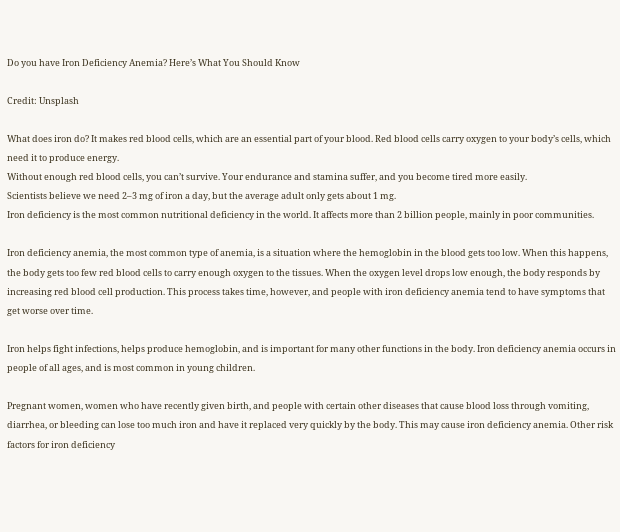Do you have Iron Deficiency Anemia? Here’s What You Should Know

Credit: Unsplash

What does iron do? It makes red blood cells, which are an essential part of your blood. Red blood cells carry oxygen to your body’s cells, which need it to produce energy.
Without enough red blood cells, you can’t survive. Your endurance and stamina suffer, and you become tired more easily.
Scientists believe we need 2–3 mg of iron a day, but the average adult only gets about 1 mg.
Iron deficiency is the most common nutritional deficiency in the world. It affects more than 2 billion people, mainly in poor communities.

Iron deficiency anemia, the most common type of anemia, is a situation where the hemoglobin in the blood gets too low. When this happens, the body gets too few red blood cells to carry enough oxygen to the tissues. When the oxygen level drops low enough, the body responds by increasing red blood cell production. This process takes time, however, and people with iron deficiency anemia tend to have symptoms that get worse over time.

Iron helps fight infections, helps produce hemoglobin, and is important for many other functions in the body. Iron deficiency anemia occurs in people of all ages, and is most common in young children.

Pregnant women, women who have recently given birth, and people with certain other diseases that cause blood loss through vomiting, diarrhea, or bleeding can lose too much iron and have it replaced very quickly by the body. This may cause iron deficiency anemia. Other risk factors for iron deficiency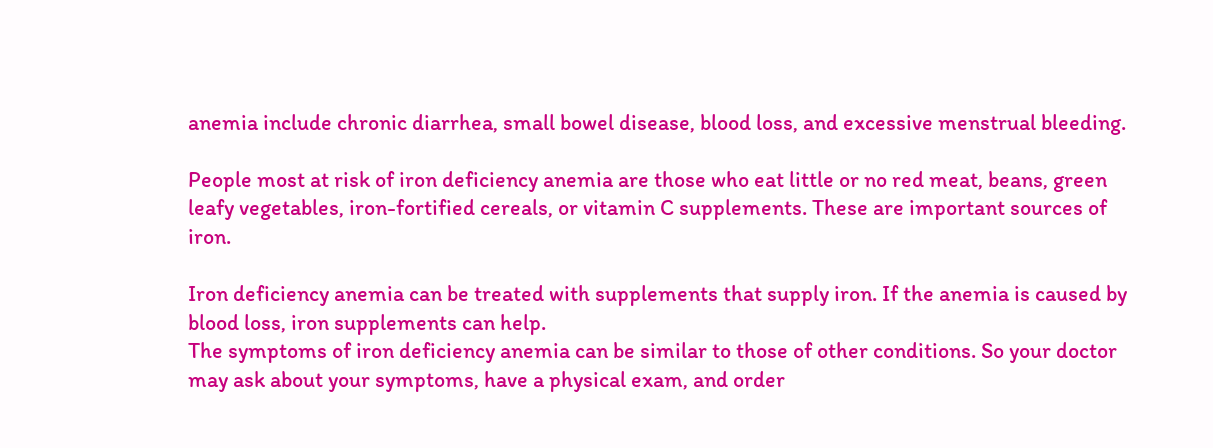anemia include chronic diarrhea, small bowel disease, blood loss, and excessive menstrual bleeding.

People most at risk of iron deficiency anemia are those who eat little or no red meat, beans, green leafy vegetables, iron-fortified cereals, or vitamin C supplements. These are important sources of iron.

Iron deficiency anemia can be treated with supplements that supply iron. If the anemia is caused by blood loss, iron supplements can help.
The symptoms of iron deficiency anemia can be similar to those of other conditions. So your doctor may ask about your symptoms, have a physical exam, and order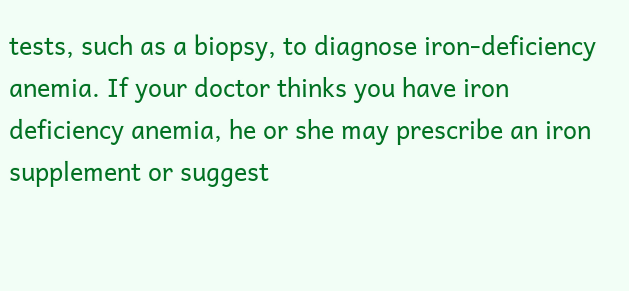tests, such as a biopsy, to diagnose iron-deficiency anemia. If your doctor thinks you have iron deficiency anemia, he or she may prescribe an iron supplement or suggest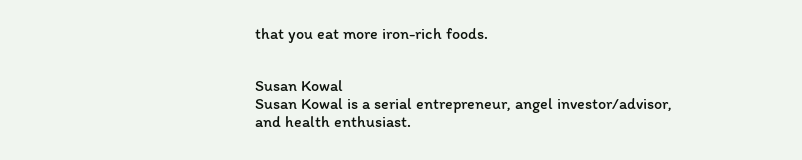that you eat more iron-rich foods.


Susan Kowal
Susan Kowal is a serial entrepreneur, angel investor/advisor, and health enthusiast.